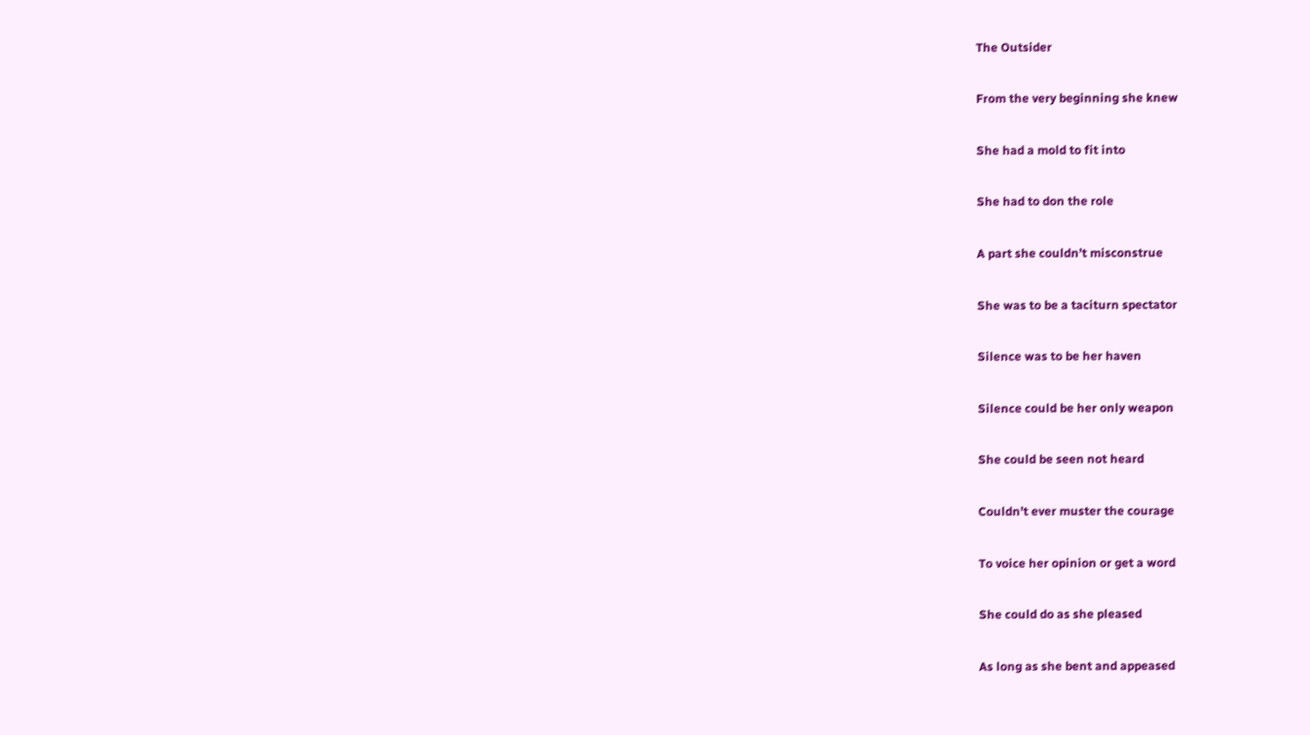The Outsider

From the very beginning she knew

She had a mold to fit into

She had to don the role

A part she couldn’t misconstrue

She was to be a taciturn spectator

Silence was to be her haven

Silence could be her only weapon

She could be seen not heard

Couldn’t ever muster the courage

To voice her opinion or get a word

She could do as she pleased

As long as she bent and appeased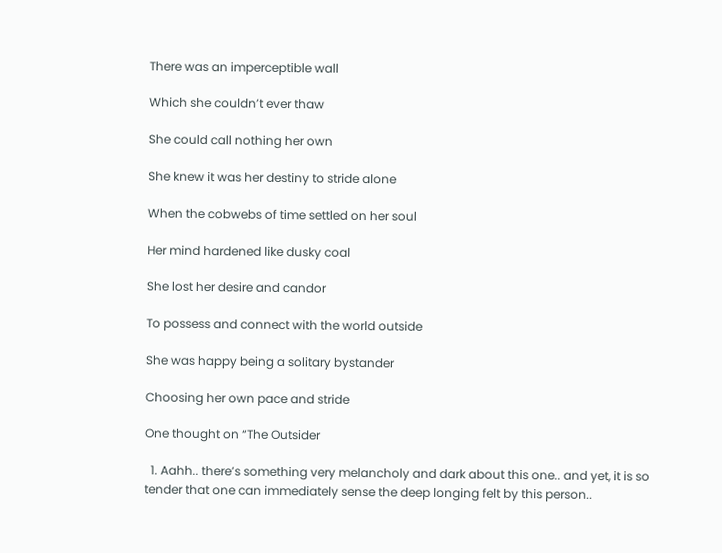There was an imperceptible wall

Which she couldn’t ever thaw

She could call nothing her own

She knew it was her destiny to stride alone

When the cobwebs of time settled on her soul

Her mind hardened like dusky coal

She lost her desire and candor

To possess and connect with the world outside

She was happy being a solitary bystander

Choosing her own pace and stride

One thought on “The Outsider

  1. Aahh.. there’s something very melancholy and dark about this one.. and yet, it is so tender that one can immediately sense the deep longing felt by this person..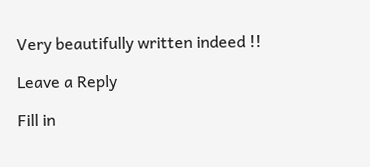Very beautifully written indeed !!

Leave a Reply

Fill in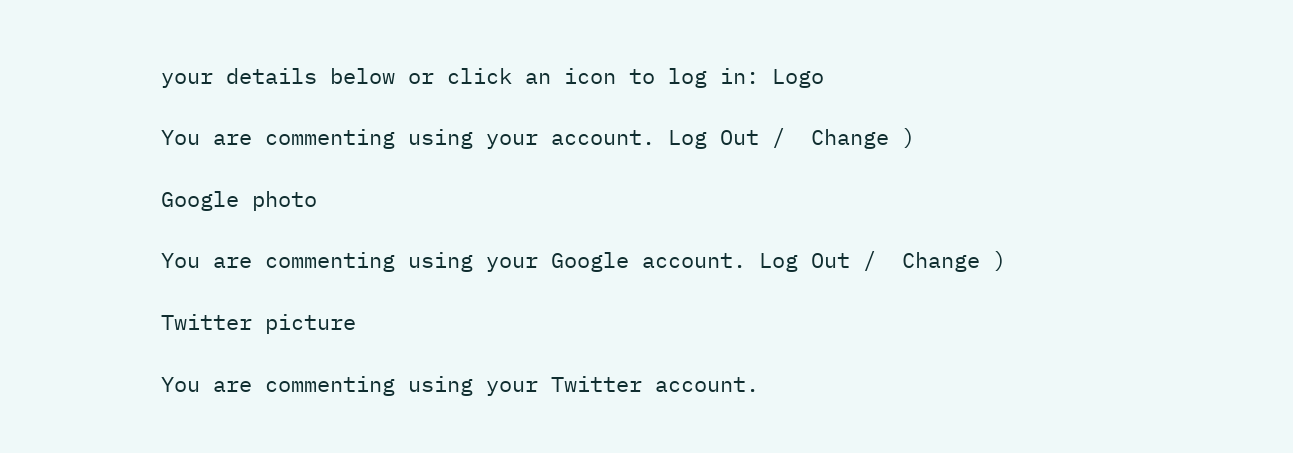your details below or click an icon to log in: Logo

You are commenting using your account. Log Out /  Change )

Google photo

You are commenting using your Google account. Log Out /  Change )

Twitter picture

You are commenting using your Twitter account.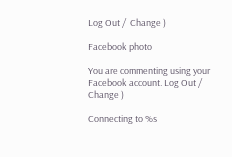Log Out /  Change )

Facebook photo

You are commenting using your Facebook account. Log Out /  Change )

Connecting to %s